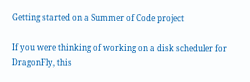Getting started on a Summer of Code project

If you were thinking of working on a disk scheduler for DragonFly, this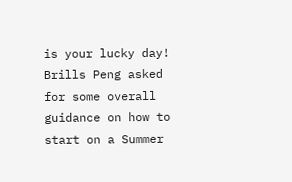is your lucky day!  Brills Peng asked for some overall guidance on how to start on a Summer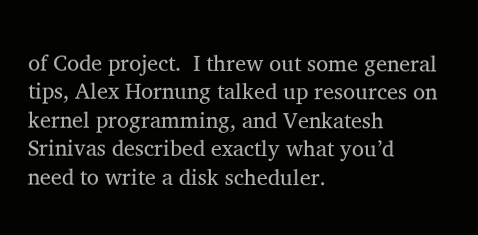of Code project.  I threw out some general tips, Alex Hornung talked up resources on kernel programming, and Venkatesh Srinivas described exactly what you’d need to write a disk scheduler.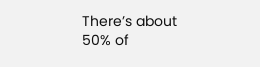There’s about 50% of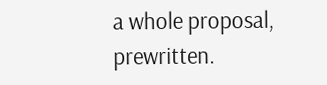a whole proposal, prewritten.